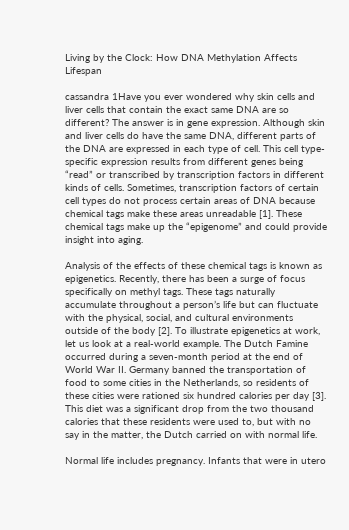Living by the Clock: How DNA Methylation Affects Lifespan

cassandra 1Have you ever wondered why skin cells and liver cells that contain the exact same DNA are so different? The answer is in gene expression. Although skin and liver cells do have the same DNA, different parts of the DNA are expressed in each type of cell. This cell type-specific expression results from different genes being “read” or transcribed by transcription factors in different kinds of cells. Sometimes, transcription factors of certain cell types do not process certain areas of DNA because chemical tags make these areas unreadable [1]. These chemical tags make up the “epigenome” and could provide insight into aging.

Analysis of the effects of these chemical tags is known as epigenetics. Recently, there has been a surge of focus specifically on methyl tags. These tags naturally accumulate throughout a person’s life but can fluctuate with the physical, social, and cultural environments outside of the body [2]. To illustrate epigenetics at work, let us look at a real-world example. The Dutch Famine occurred during a seven-month period at the end of World War II. Germany banned the transportation of food to some cities in the Netherlands, so residents of these cities were rationed six hundred calories per day [3]. This diet was a significant drop from the two thousand calories that these residents were used to, but with no say in the matter, the Dutch carried on with normal life.

Normal life includes pregnancy. Infants that were in utero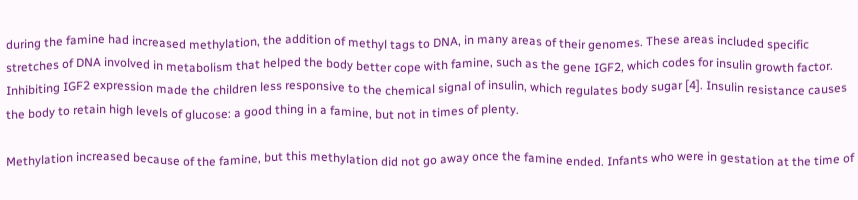during the famine had increased methylation, the addition of methyl tags to DNA, in many areas of their genomes. These areas included specific stretches of DNA involved in metabolism that helped the body better cope with famine, such as the gene IGF2, which codes for insulin growth factor. Inhibiting IGF2 expression made the children less responsive to the chemical signal of insulin, which regulates body sugar [4]. Insulin resistance causes the body to retain high levels of glucose: a good thing in a famine, but not in times of plenty.

Methylation increased because of the famine, but this methylation did not go away once the famine ended. Infants who were in gestation at the time of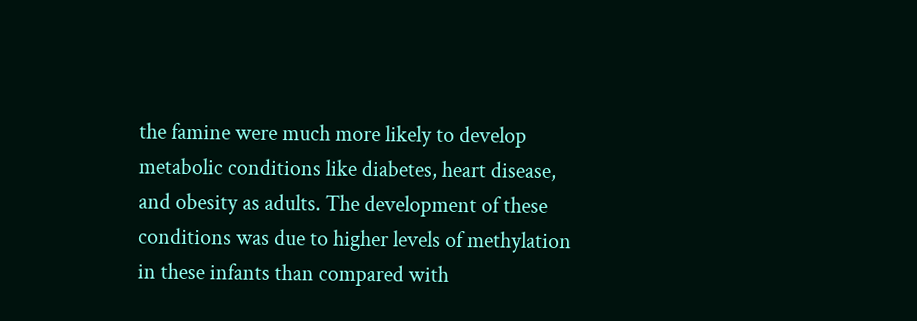the famine were much more likely to develop metabolic conditions like diabetes, heart disease, and obesity as adults. The development of these conditions was due to higher levels of methylation in these infants than compared with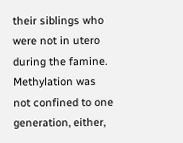their siblings who were not in utero during the famine. Methylation was not confined to one generation, either,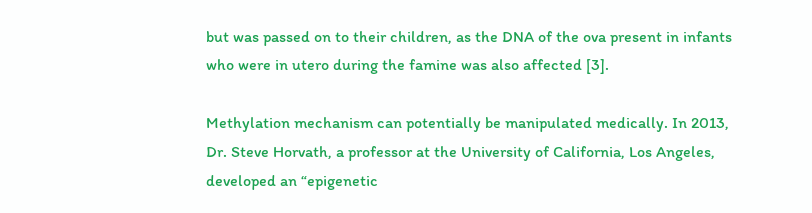but was passed on to their children, as the DNA of the ova present in infants who were in utero during the famine was also affected [3].

Methylation mechanism can potentially be manipulated medically. In 2013, Dr. Steve Horvath, a professor at the University of California, Los Angeles, developed an “epigenetic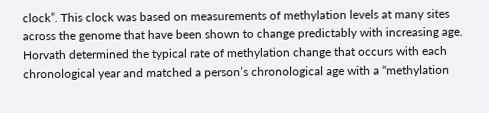clock”. This clock was based on measurements of methylation levels at many sites across the genome that have been shown to change predictably with increasing age. Horvath determined the typical rate of methylation change that occurs with each chronological year and matched a person’s chronological age with a “methylation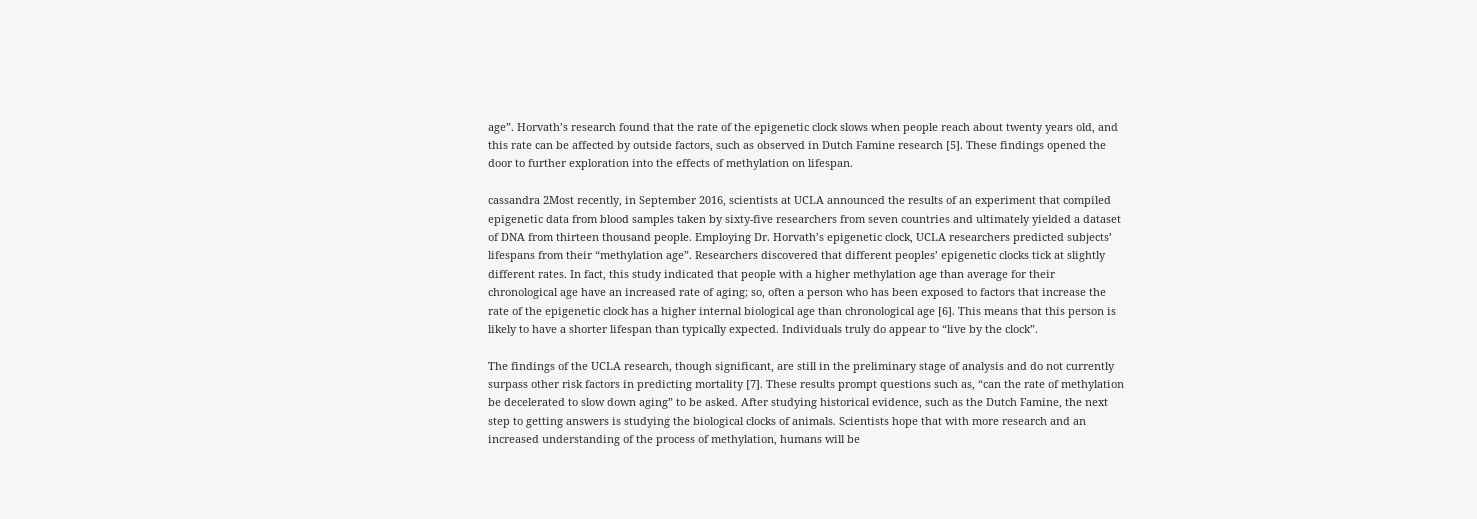age”. Horvath’s research found that the rate of the epigenetic clock slows when people reach about twenty years old, and this rate can be affected by outside factors, such as observed in Dutch Famine research [5]. These findings opened the door to further exploration into the effects of methylation on lifespan.

cassandra 2Most recently, in September 2016, scientists at UCLA announced the results of an experiment that compiled epigenetic data from blood samples taken by sixty-five researchers from seven countries and ultimately yielded a dataset of DNA from thirteen thousand people. Employing Dr. Horvath’s epigenetic clock, UCLA researchers predicted subjects’ lifespans from their “methylation age”. Researchers discovered that different peoples’ epigenetic clocks tick at slightly different rates. In fact, this study indicated that people with a higher methylation age than average for their chronological age have an increased rate of aging; so, often a person who has been exposed to factors that increase the rate of the epigenetic clock has a higher internal biological age than chronological age [6]. This means that this person is likely to have a shorter lifespan than typically expected. Individuals truly do appear to “live by the clock”.

The findings of the UCLA research, though significant, are still in the preliminary stage of analysis and do not currently surpass other risk factors in predicting mortality [7]. These results prompt questions such as, “can the rate of methylation be decelerated to slow down aging” to be asked. After studying historical evidence, such as the Dutch Famine, the next step to getting answers is studying the biological clocks of animals. Scientists hope that with more research and an increased understanding of the process of methylation, humans will be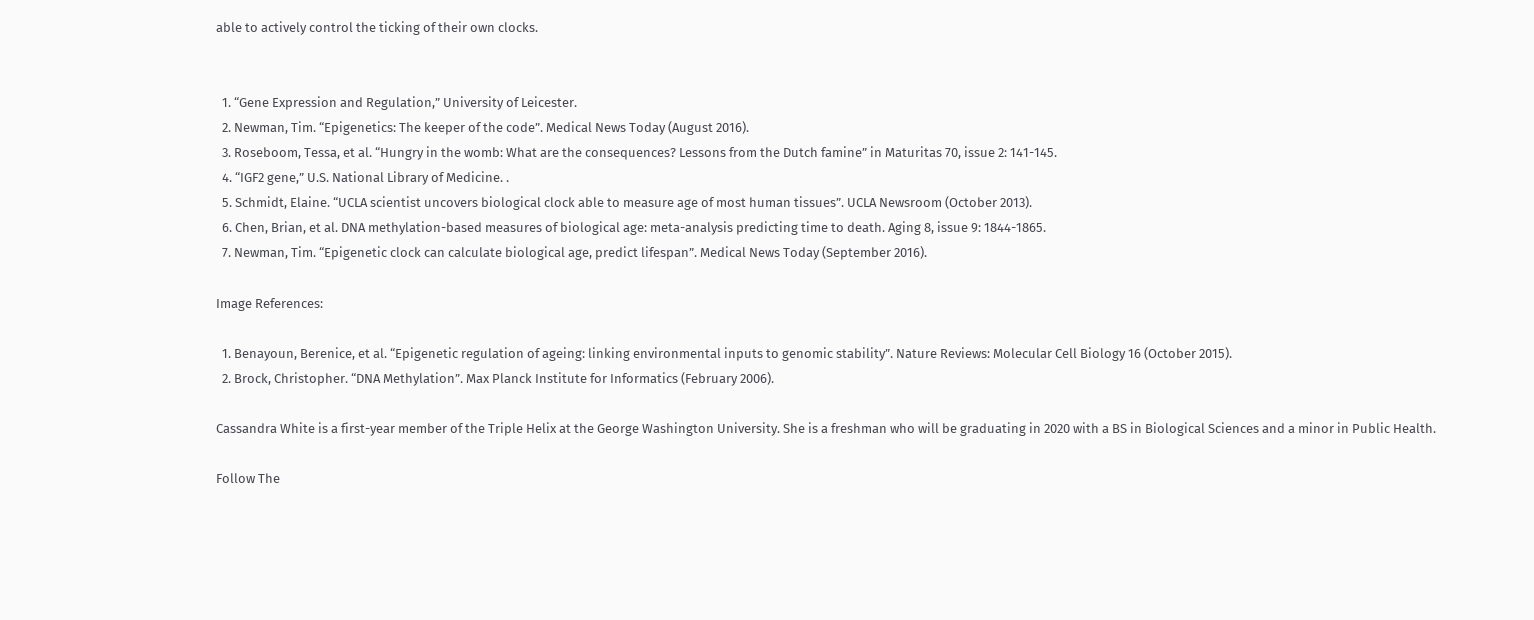able to actively control the ticking of their own clocks.


  1. “Gene Expression and Regulation,” University of Leicester.
  2. Newman, Tim. “Epigenetics: The keeper of the code”. Medical News Today (August 2016).
  3. Roseboom, Tessa, et al. “Hungry in the womb: What are the consequences? Lessons from the Dutch famine” in Maturitas 70, issue 2: 141-145.
  4. “IGF2 gene,” U.S. National Library of Medicine. .
  5. Schmidt, Elaine. “UCLA scientist uncovers biological clock able to measure age of most human tissues”. UCLA Newsroom (October 2013).
  6. Chen, Brian, et al. DNA methylation-based measures of biological age: meta-analysis predicting time to death. Aging 8, issue 9: 1844-1865.
  7. Newman, Tim. “Epigenetic clock can calculate biological age, predict lifespan”. Medical News Today (September 2016).

Image References:

  1. Benayoun, Berenice, et al. “Epigenetic regulation of ageing: linking environmental inputs to genomic stability”. Nature Reviews: Molecular Cell Biology 16 (October 2015).
  2. Brock, Christopher. “DNA Methylation”. Max Planck Institute for Informatics (February 2006).

Cassandra White is a first-year member of the Triple Helix at the George Washington University. She is a freshman who will be graduating in 2020 with a BS in Biological Sciences and a minor in Public Health.

Follow The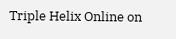Triple Helix Online on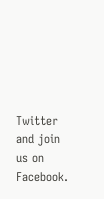Twitter and join us on Facebook.